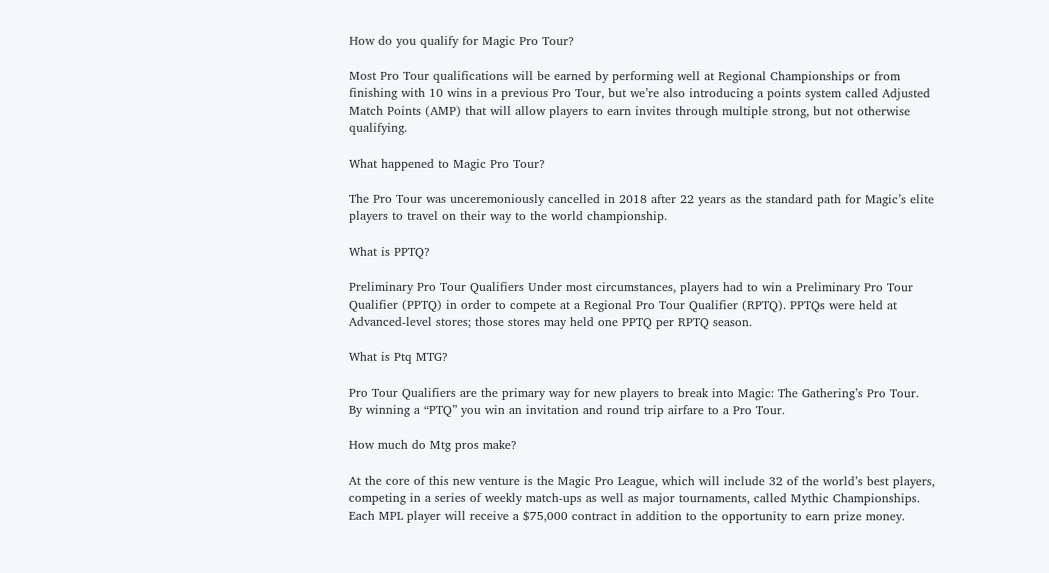How do you qualify for Magic Pro Tour?

Most Pro Tour qualifications will be earned by performing well at Regional Championships or from finishing with 10 wins in a previous Pro Tour, but we’re also introducing a points system called Adjusted Match Points (AMP) that will allow players to earn invites through multiple strong, but not otherwise qualifying.

What happened to Magic Pro Tour?

The Pro Tour was unceremoniously cancelled in 2018 after 22 years as the standard path for Magic’s elite players to travel on their way to the world championship.

What is PPTQ?

Preliminary Pro Tour Qualifiers Under most circumstances, players had to win a Preliminary Pro Tour Qualifier (PPTQ) in order to compete at a Regional Pro Tour Qualifier (RPTQ). PPTQs were held at Advanced-level stores; those stores may held one PPTQ per RPTQ season.

What is Ptq MTG?

Pro Tour Qualifiers are the primary way for new players to break into Magic: The Gathering’s Pro Tour. By winning a “PTQ” you win an invitation and round trip airfare to a Pro Tour.

How much do Mtg pros make?

At the core of this new venture is the Magic Pro League, which will include 32 of the world’s best players, competing in a series of weekly match-ups as well as major tournaments, called Mythic Championships. Each MPL player will receive a $75,000 contract in addition to the opportunity to earn prize money.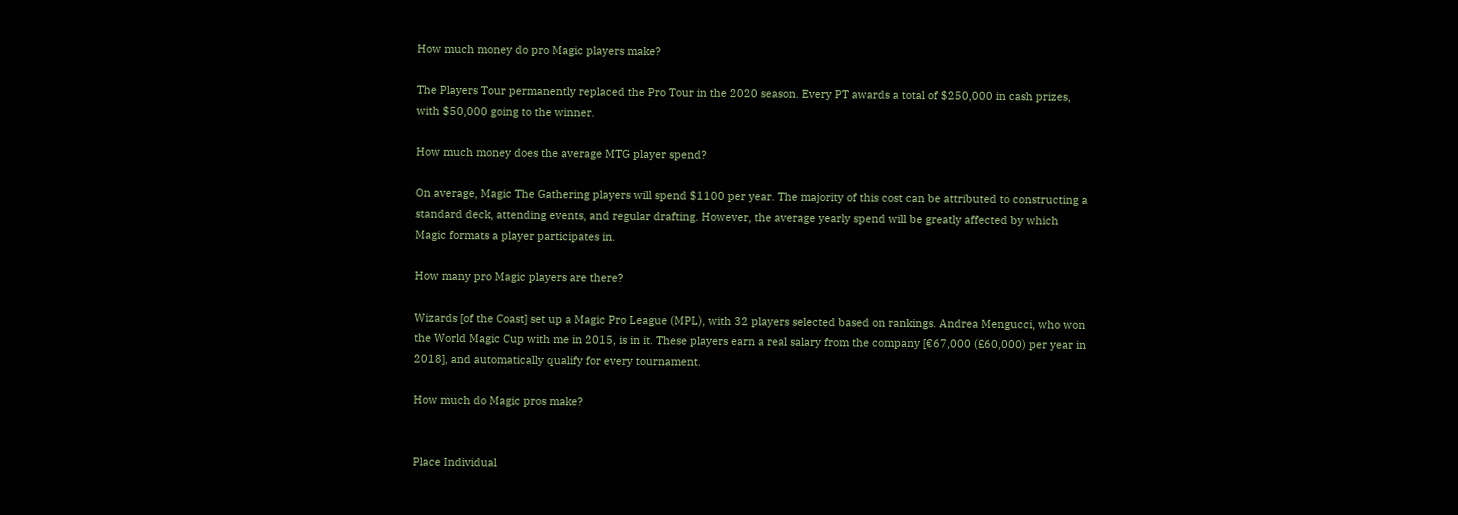How much money do pro Magic players make?

The Players Tour permanently replaced the Pro Tour in the 2020 season. Every PT awards a total of $250,000 in cash prizes, with $50,000 going to the winner.

How much money does the average MTG player spend?

On average, Magic The Gathering players will spend $1100 per year. The majority of this cost can be attributed to constructing a standard deck, attending events, and regular drafting. However, the average yearly spend will be greatly affected by which Magic formats a player participates in.

How many pro Magic players are there?

Wizards [of the Coast] set up a Magic Pro League (MPL), with 32 players selected based on rankings. Andrea Mengucci, who won the World Magic Cup with me in 2015, is in it. These players earn a real salary from the company [€67,000 (£60,000) per year in 2018], and automatically qualify for every tournament.

How much do Magic pros make?


Place Individual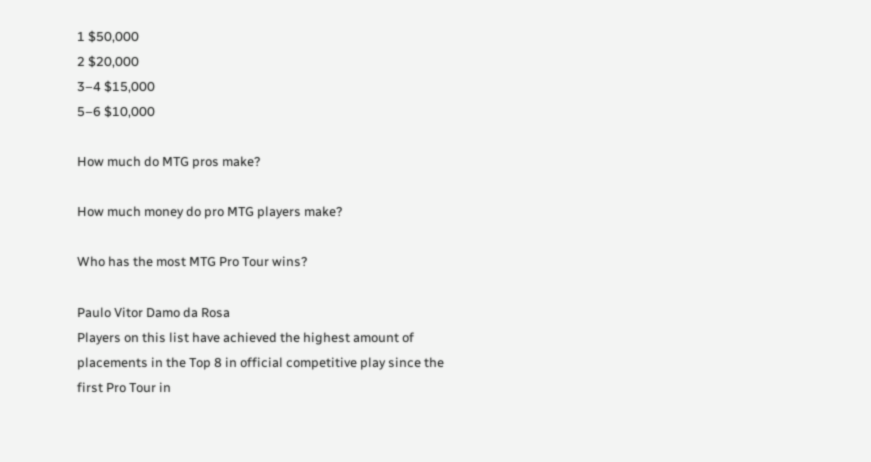1 $50,000
2 $20,000
3–4 $15,000
5–6 $10,000

How much do MTG pros make?

How much money do pro MTG players make?

Who has the most MTG Pro Tour wins?

Paulo Vitor Damo da Rosa
Players on this list have achieved the highest amount of placements in the Top 8 in official competitive play since the first Pro Tour in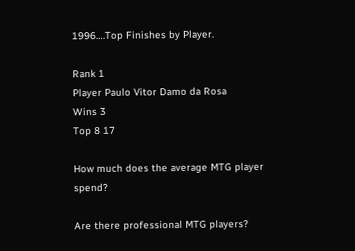1996….Top Finishes by Player.

Rank 1
Player Paulo Vitor Damo da Rosa
Wins 3
Top 8 17

How much does the average MTG player spend?

Are there professional MTG players?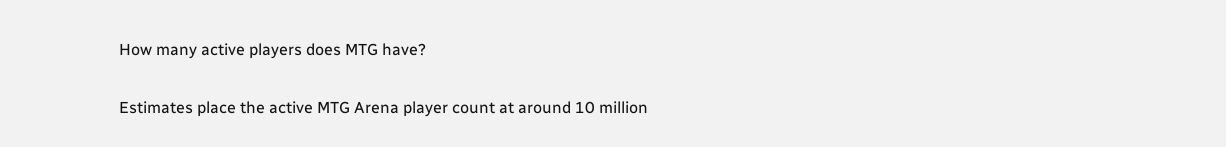How many active players does MTG have?

Estimates place the active MTG Arena player count at around 10 million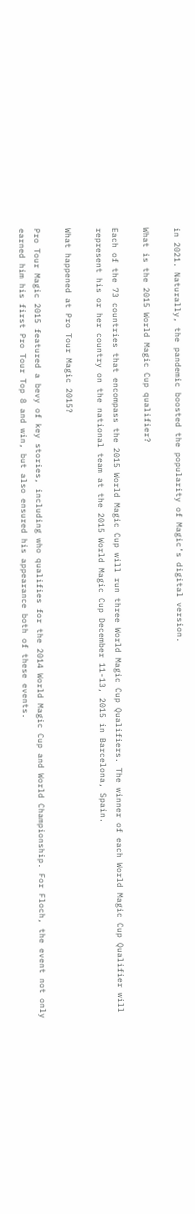in 2021. Naturally, the pandemic boosted the popularity of Magic’s digital version.

What is the 2015 World Magic Cup qualifier?

Each of the 73 countries that encompass the 2015 World Magic Cup will run three World Magic Cup Qualifiers. The winner of each World Magic Cup Qualifier will represent his or her country on the national team at the 2015 World Magic Cup December 11-13, 2015 in Barcelona, Spain.

What happened at Pro Tour Magic 2015?

Pro Tour Magic 2015 featured a bevy of key stories, including who qualifies for the 2014 World Magic Cup and World Championship. For Floch, the event not only earned him his first Pro Tour Top 8 and win, but also ensured his appearance both of these events.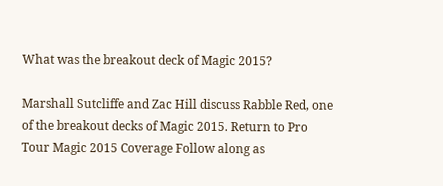What was the breakout deck of Magic 2015?

Marshall Sutcliffe and Zac Hill discuss Rabble Red, one of the breakout decks of Magic 2015. Return to Pro Tour Magic 2015 Coverage Follow along as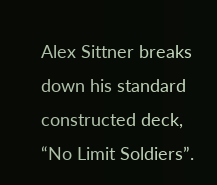Alex Sittner breaks down his standard constructed deck, “No Limit Soldiers”.